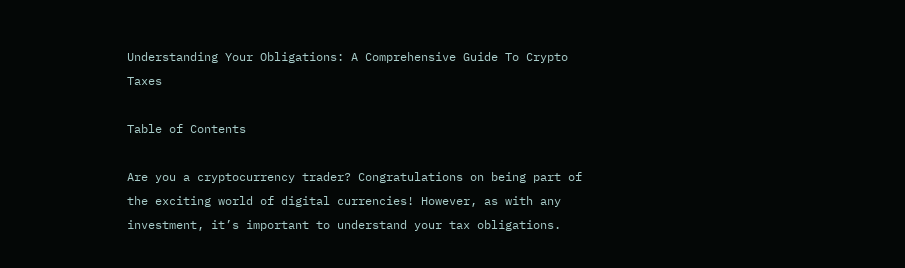Understanding Your Obligations: A Comprehensive Guide To Crypto Taxes

Table of Contents

Are you a cryptocurrency trader? Congratulations on being part of the exciting world of digital currencies! However, as with any investment, it’s important to understand your tax obligations.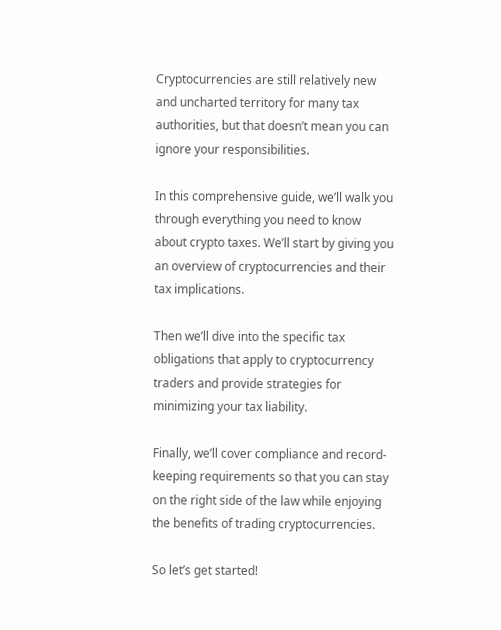Cryptocurrencies are still relatively new and uncharted territory for many tax authorities, but that doesn’t mean you can ignore your responsibilities.

In this comprehensive guide, we’ll walk you through everything you need to know about crypto taxes. We’ll start by giving you an overview of cryptocurrencies and their tax implications.

Then we’ll dive into the specific tax obligations that apply to cryptocurrency traders and provide strategies for minimizing your tax liability.

Finally, we’ll cover compliance and record-keeping requirements so that you can stay on the right side of the law while enjoying the benefits of trading cryptocurrencies.

So let’s get started!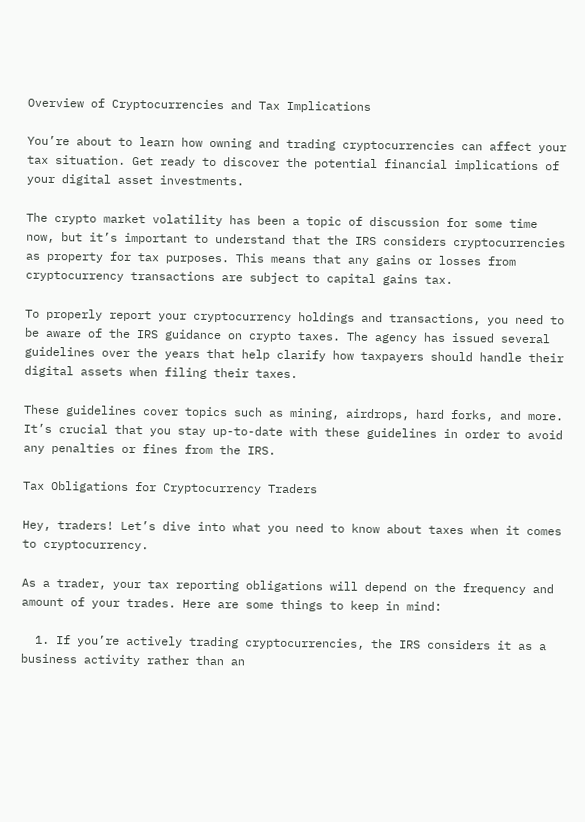Overview of Cryptocurrencies and Tax Implications

You’re about to learn how owning and trading cryptocurrencies can affect your tax situation. Get ready to discover the potential financial implications of your digital asset investments.

The crypto market volatility has been a topic of discussion for some time now, but it’s important to understand that the IRS considers cryptocurrencies as property for tax purposes. This means that any gains or losses from cryptocurrency transactions are subject to capital gains tax.

To properly report your cryptocurrency holdings and transactions, you need to be aware of the IRS guidance on crypto taxes. The agency has issued several guidelines over the years that help clarify how taxpayers should handle their digital assets when filing their taxes.

These guidelines cover topics such as mining, airdrops, hard forks, and more. It’s crucial that you stay up-to-date with these guidelines in order to avoid any penalties or fines from the IRS.

Tax Obligations for Cryptocurrency Traders

Hey, traders! Let’s dive into what you need to know about taxes when it comes to cryptocurrency.

As a trader, your tax reporting obligations will depend on the frequency and amount of your trades. Here are some things to keep in mind:

  1. If you’re actively trading cryptocurrencies, the IRS considers it as a business activity rather than an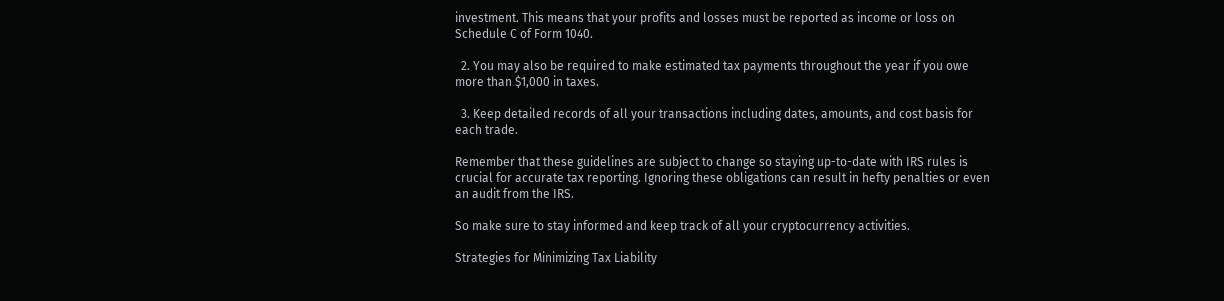investment. This means that your profits and losses must be reported as income or loss on Schedule C of Form 1040.

  2. You may also be required to make estimated tax payments throughout the year if you owe more than $1,000 in taxes.

  3. Keep detailed records of all your transactions including dates, amounts, and cost basis for each trade.

Remember that these guidelines are subject to change so staying up-to-date with IRS rules is crucial for accurate tax reporting. Ignoring these obligations can result in hefty penalties or even an audit from the IRS.

So make sure to stay informed and keep track of all your cryptocurrency activities.

Strategies for Minimizing Tax Liability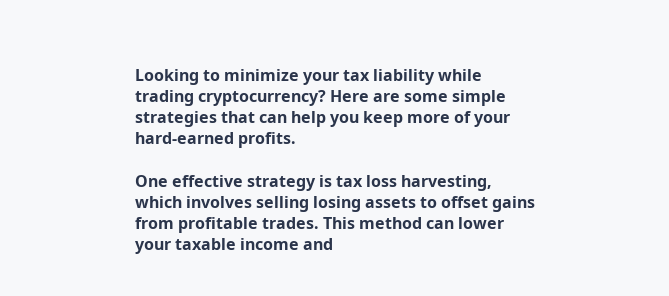Looking to minimize your tax liability while trading cryptocurrency? Here are some simple strategies that can help you keep more of your hard-earned profits.

One effective strategy is tax loss harvesting, which involves selling losing assets to offset gains from profitable trades. This method can lower your taxable income and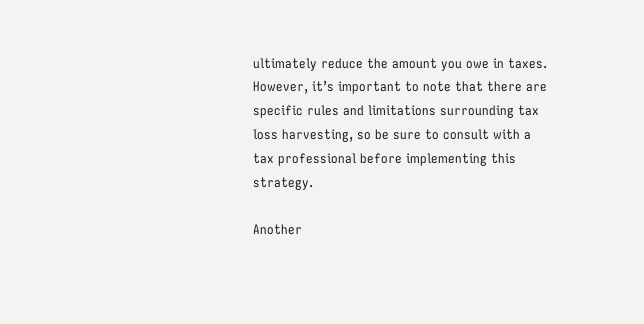ultimately reduce the amount you owe in taxes. However, it’s important to note that there are specific rules and limitations surrounding tax loss harvesting, so be sure to consult with a tax professional before implementing this strategy.

Another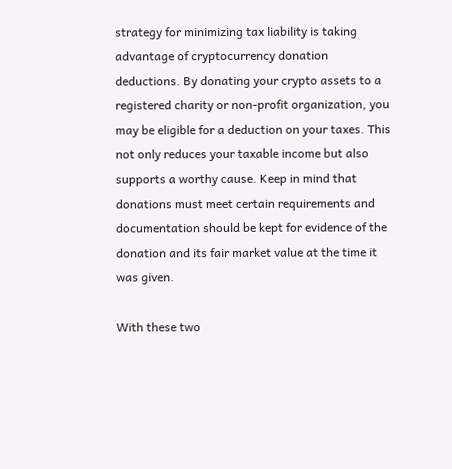strategy for minimizing tax liability is taking advantage of cryptocurrency donation deductions. By donating your crypto assets to a registered charity or non-profit organization, you may be eligible for a deduction on your taxes. This not only reduces your taxable income but also supports a worthy cause. Keep in mind that donations must meet certain requirements and documentation should be kept for evidence of the donation and its fair market value at the time it was given.

With these two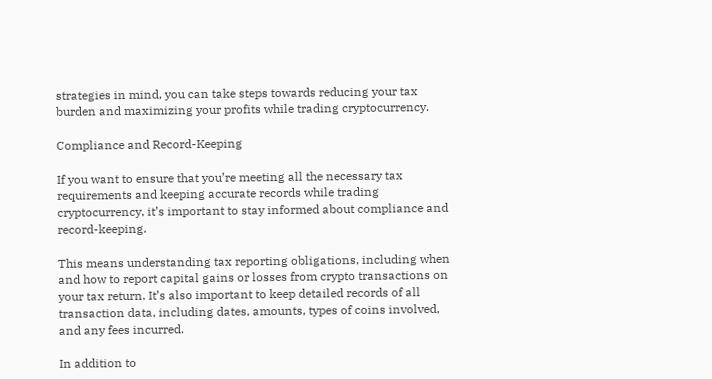strategies in mind, you can take steps towards reducing your tax burden and maximizing your profits while trading cryptocurrency.

Compliance and Record-Keeping

If you want to ensure that you’re meeting all the necessary tax requirements and keeping accurate records while trading cryptocurrency, it’s important to stay informed about compliance and record-keeping.

This means understanding tax reporting obligations, including when and how to report capital gains or losses from crypto transactions on your tax return. It’s also important to keep detailed records of all transaction data, including dates, amounts, types of coins involved, and any fees incurred.

In addition to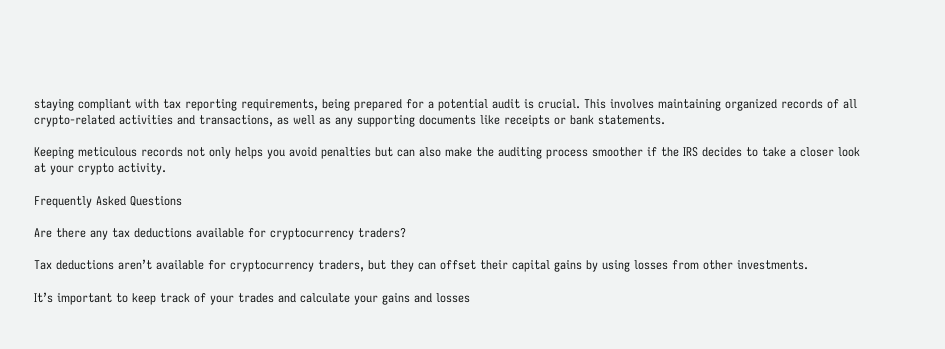staying compliant with tax reporting requirements, being prepared for a potential audit is crucial. This involves maintaining organized records of all crypto-related activities and transactions, as well as any supporting documents like receipts or bank statements.

Keeping meticulous records not only helps you avoid penalties but can also make the auditing process smoother if the IRS decides to take a closer look at your crypto activity.

Frequently Asked Questions

Are there any tax deductions available for cryptocurrency traders?

Tax deductions aren’t available for cryptocurrency traders, but they can offset their capital gains by using losses from other investments.

It’s important to keep track of your trades and calculate your gains and losses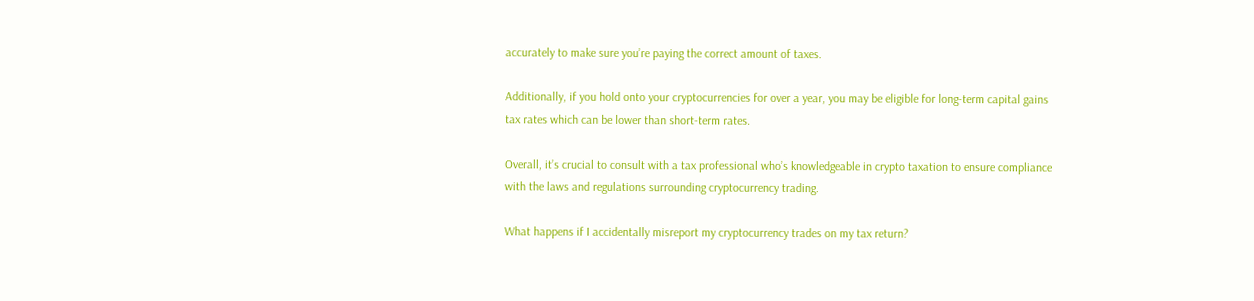accurately to make sure you’re paying the correct amount of taxes.

Additionally, if you hold onto your cryptocurrencies for over a year, you may be eligible for long-term capital gains tax rates which can be lower than short-term rates.

Overall, it’s crucial to consult with a tax professional who’s knowledgeable in crypto taxation to ensure compliance with the laws and regulations surrounding cryptocurrency trading.

What happens if I accidentally misreport my cryptocurrency trades on my tax return?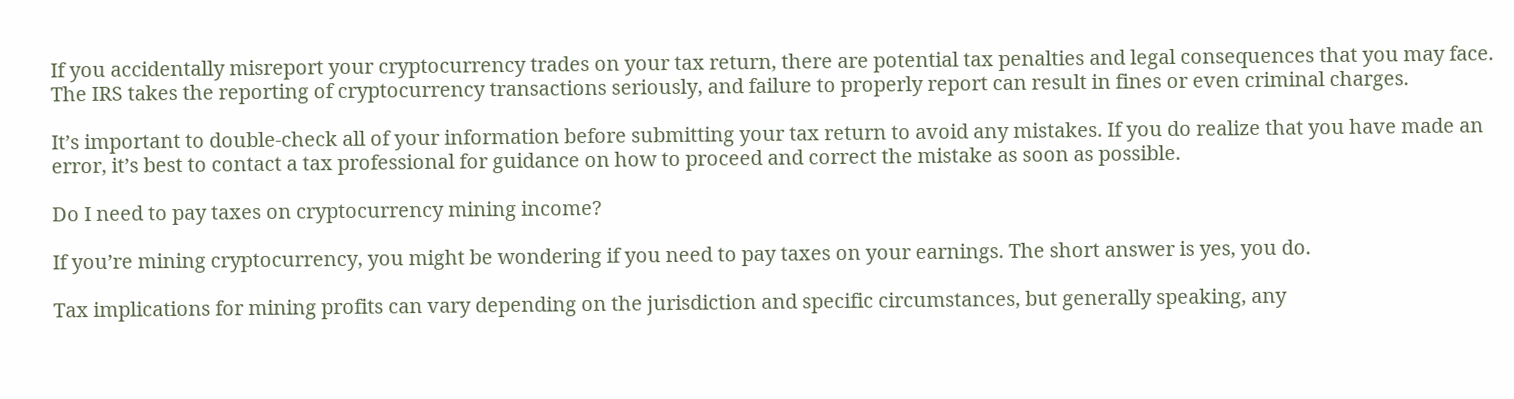If you accidentally misreport your cryptocurrency trades on your tax return, there are potential tax penalties and legal consequences that you may face. The IRS takes the reporting of cryptocurrency transactions seriously, and failure to properly report can result in fines or even criminal charges.

It’s important to double-check all of your information before submitting your tax return to avoid any mistakes. If you do realize that you have made an error, it’s best to contact a tax professional for guidance on how to proceed and correct the mistake as soon as possible.

Do I need to pay taxes on cryptocurrency mining income?

If you’re mining cryptocurrency, you might be wondering if you need to pay taxes on your earnings. The short answer is yes, you do.

Tax implications for mining profits can vary depending on the jurisdiction and specific circumstances, but generally speaking, any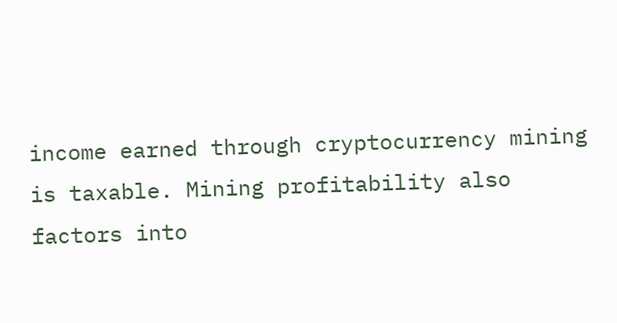income earned through cryptocurrency mining is taxable. Mining profitability also factors into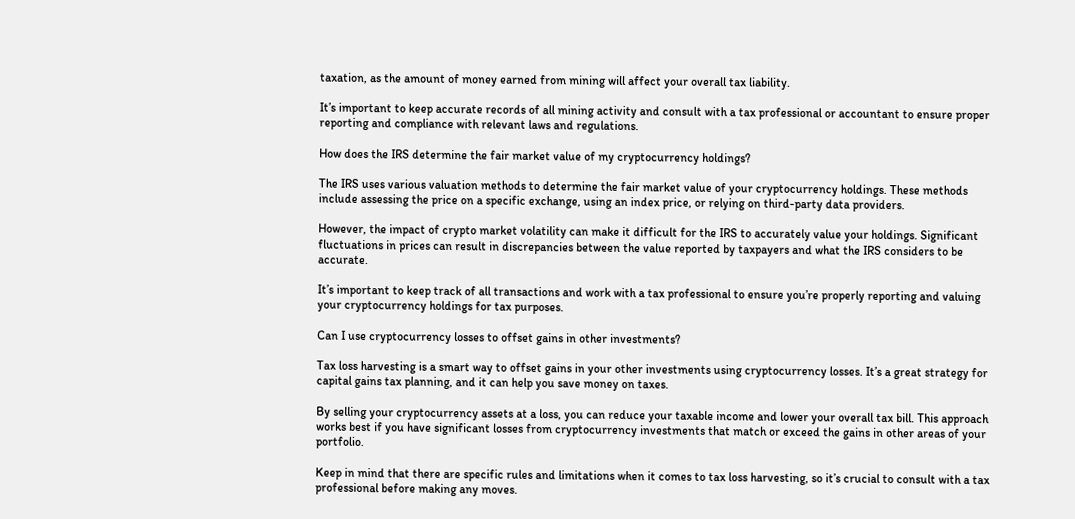taxation, as the amount of money earned from mining will affect your overall tax liability.

It’s important to keep accurate records of all mining activity and consult with a tax professional or accountant to ensure proper reporting and compliance with relevant laws and regulations.

How does the IRS determine the fair market value of my cryptocurrency holdings?

The IRS uses various valuation methods to determine the fair market value of your cryptocurrency holdings. These methods include assessing the price on a specific exchange, using an index price, or relying on third-party data providers.

However, the impact of crypto market volatility can make it difficult for the IRS to accurately value your holdings. Significant fluctuations in prices can result in discrepancies between the value reported by taxpayers and what the IRS considers to be accurate.

It’s important to keep track of all transactions and work with a tax professional to ensure you’re properly reporting and valuing your cryptocurrency holdings for tax purposes.

Can I use cryptocurrency losses to offset gains in other investments?

Tax loss harvesting is a smart way to offset gains in your other investments using cryptocurrency losses. It’s a great strategy for capital gains tax planning, and it can help you save money on taxes.

By selling your cryptocurrency assets at a loss, you can reduce your taxable income and lower your overall tax bill. This approach works best if you have significant losses from cryptocurrency investments that match or exceed the gains in other areas of your portfolio.

Keep in mind that there are specific rules and limitations when it comes to tax loss harvesting, so it’s crucial to consult with a tax professional before making any moves.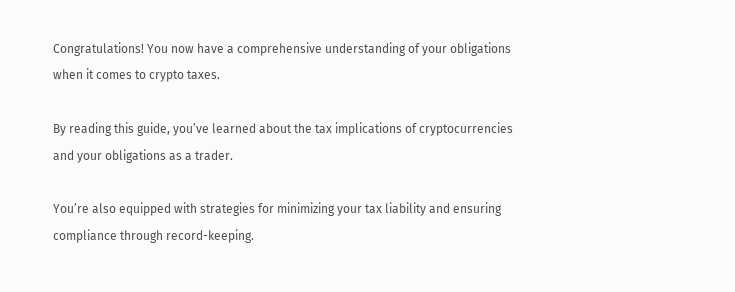Congratulations! You now have a comprehensive understanding of your obligations when it comes to crypto taxes.

By reading this guide, you’ve learned about the tax implications of cryptocurrencies and your obligations as a trader.

You’re also equipped with strategies for minimizing your tax liability and ensuring compliance through record-keeping.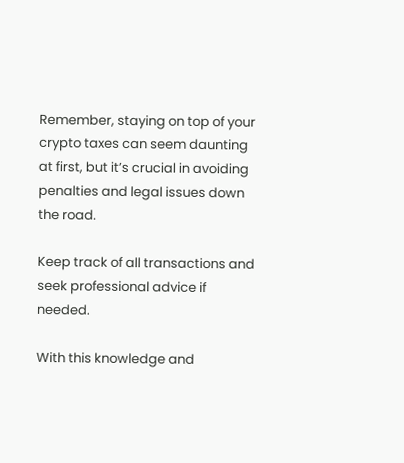Remember, staying on top of your crypto taxes can seem daunting at first, but it’s crucial in avoiding penalties and legal issues down the road.

Keep track of all transactions and seek professional advice if needed.

With this knowledge and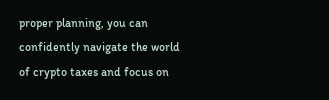proper planning, you can confidently navigate the world of crypto taxes and focus on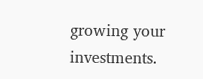growing your investments.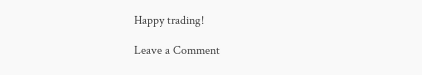Happy trading!

Leave a Comment